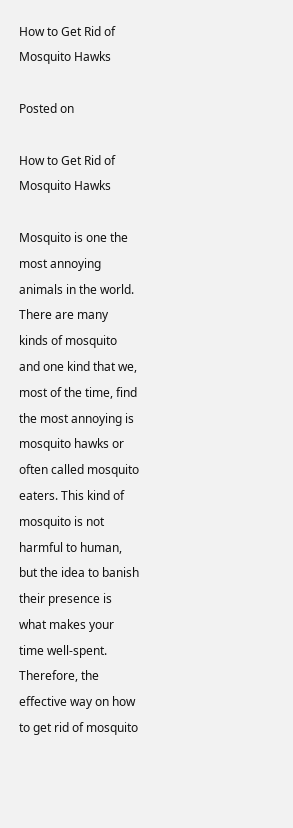How to Get Rid of Mosquito Hawks

Posted on

How to Get Rid of Mosquito Hawks

Mosquito is one the most annoying animals in the world. There are many kinds of mosquito and one kind that we, most of the time, find the most annoying is mosquito hawks or often called mosquito eaters. This kind of mosquito is not harmful to human, but the idea to banish their presence is what makes your time well-spent. Therefore, the effective way on how to get rid of mosquito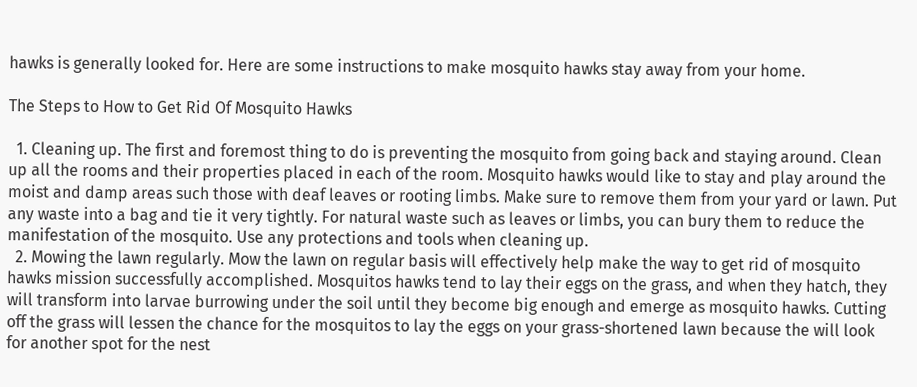hawks is generally looked for. Here are some instructions to make mosquito hawks stay away from your home.

The Steps to How to Get Rid Of Mosquito Hawks

  1. Cleaning up. The first and foremost thing to do is preventing the mosquito from going back and staying around. Clean up all the rooms and their properties placed in each of the room. Mosquito hawks would like to stay and play around the moist and damp areas such those with deaf leaves or rooting limbs. Make sure to remove them from your yard or lawn. Put any waste into a bag and tie it very tightly. For natural waste such as leaves or limbs, you can bury them to reduce the manifestation of the mosquito. Use any protections and tools when cleaning up.
  2. Mowing the lawn regularly. Mow the lawn on regular basis will effectively help make the way to get rid of mosquito hawks mission successfully accomplished. Mosquitos hawks tend to lay their eggs on the grass, and when they hatch, they will transform into larvae burrowing under the soil until they become big enough and emerge as mosquito hawks. Cutting off the grass will lessen the chance for the mosquitos to lay the eggs on your grass-shortened lawn because the will look for another spot for the nest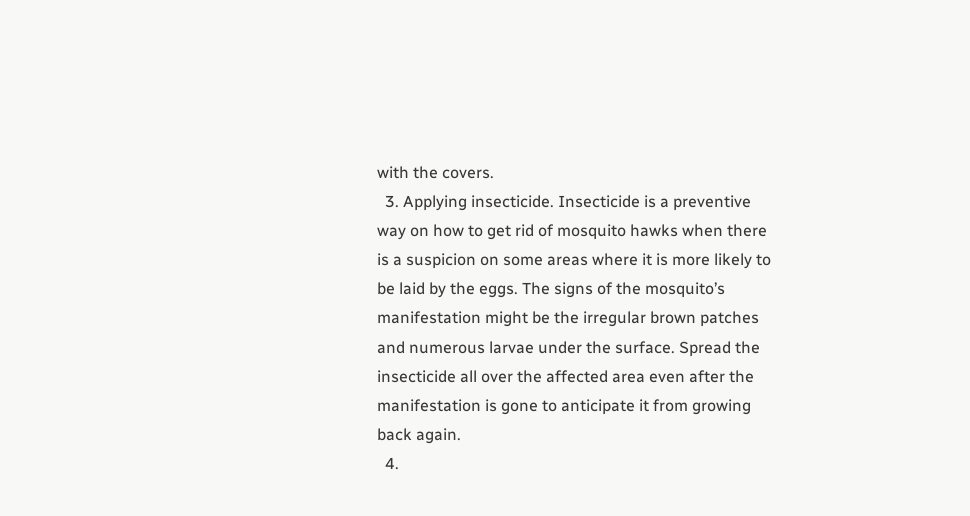with the covers.
  3. Applying insecticide. Insecticide is a preventive way on how to get rid of mosquito hawks when there is a suspicion on some areas where it is more likely to be laid by the eggs. The signs of the mosquito’s manifestation might be the irregular brown patches and numerous larvae under the surface. Spread the insecticide all over the affected area even after the manifestation is gone to anticipate it from growing back again.
  4.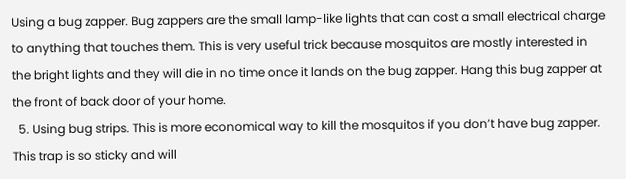Using a bug zapper. Bug zappers are the small lamp-like lights that can cost a small electrical charge to anything that touches them. This is very useful trick because mosquitos are mostly interested in the bright lights and they will die in no time once it lands on the bug zapper. Hang this bug zapper at the front of back door of your home.
  5. Using bug strips. This is more economical way to kill the mosquitos if you don’t have bug zapper. This trap is so sticky and will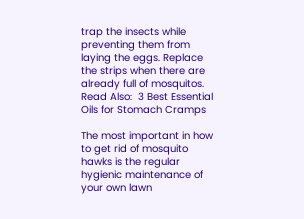trap the insects while preventing them from laying the eggs. Replace the strips when there are already full of mosquitos.
Read Also:  3 Best Essential Oils for Stomach Cramps

The most important in how to get rid of mosquito hawks is the regular hygienic maintenance of your own lawn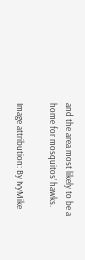and the area most likely to be a home for mosquitos’ hawks.

Image attribution: By IvyMike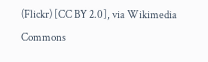(Flickr) [CC BY 2.0], via Wikimedia Commons